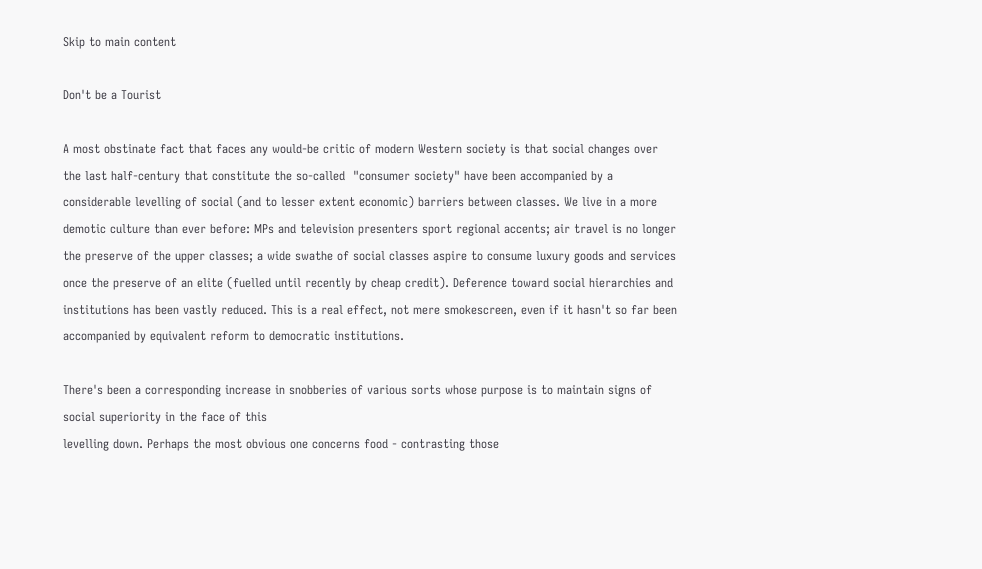Skip to main content

Don't be a Tourist

A most obstinate fact that faces any would-be critic of modern Western society is that social changes over the last half-century that constitute the so-called  "consumer society" have been accompanied by a considerable levelling of social (and to lesser extent economic) barriers between classes. We live in a more demotic culture than ever before: MPs and television presenters sport regional accents; air travel is no longer the preserve of the upper classes; a wide swathe of social classes aspire to consume luxury goods and services once the preserve of an elite (fuelled until recently by cheap credit). Deference toward social hierarchies and institutions has been vastly reduced. This is a real effect, not mere smokescreen, even if it hasn't so far been accompanied by equivalent reform to democratic institutions.

There's been a corresponding increase in snobberies of various sorts whose purpose is to maintain signs of social superiority in the face of this
levelling down. Perhaps the most obvious one concerns food - contrasting those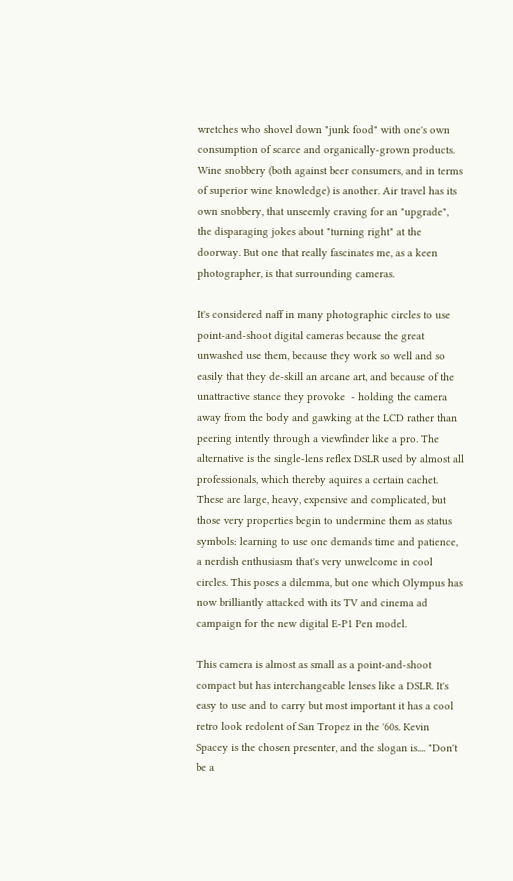wretches who shovel down "junk food" with one's own consumption of scarce and organically-grown products. Wine snobbery (both against beer consumers, and in terms of superior wine knowledge) is another. Air travel has its own snobbery, that unseemly craving for an "upgrade", the disparaging jokes about "turning right" at the doorway. But one that really fascinates me, as a keen photographer, is that surrounding cameras.

It's considered naff in many photographic circles to use point-and-shoot digital cameras because the great unwashed use them, because they work so well and so easily that they de-skill an arcane art, and because of the unattractive stance they provoke  - holding the camera away from the body and gawking at the LCD rather than peering intently through a viewfinder like a pro. The alternative is the single-lens reflex DSLR used by almost all professionals, which thereby aquires a certain cachet. These are large, heavy, expensive and complicated, but those very properties begin to undermine them as status symbols: learning to use one demands time and patience, a nerdish enthusiasm that's very unwelcome in cool circles. This poses a dilemma, but one which Olympus has now brilliantly attacked with its TV and cinema ad campaign for the new digital E-P1 Pen model.

This camera is almost as small as a point-and-shoot compact but has interchangeable lenses like a DSLR. It's easy to use and to carry but most important it has a cool retro look redolent of San Tropez in the '60s. Kevin Spacey is the chosen presenter, and the slogan is.... "Don't be a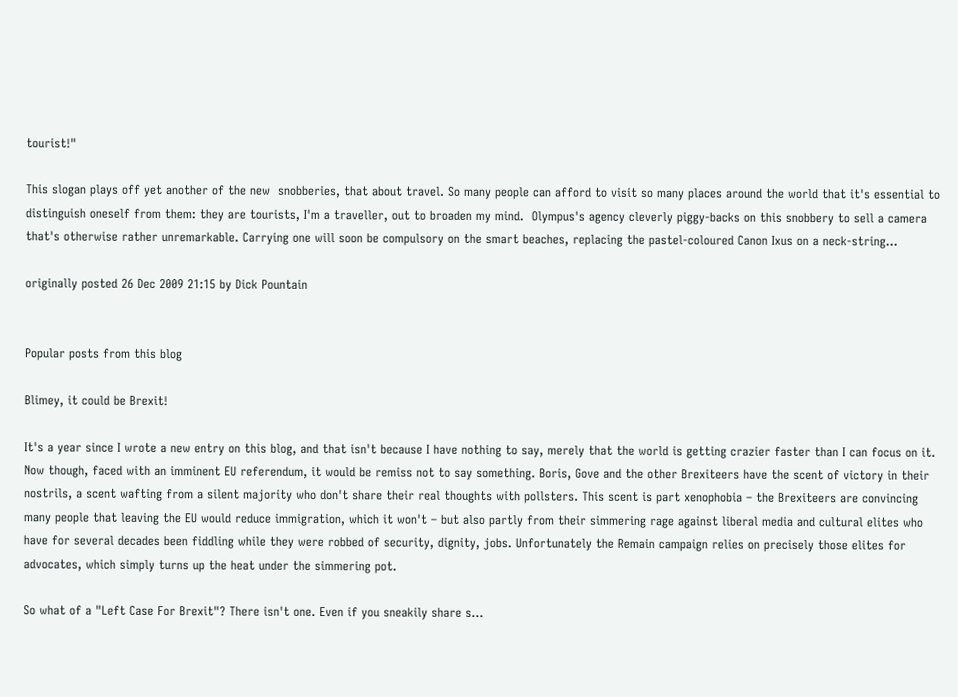tourist!"

This slogan plays off yet another of the new  snobberies, that about travel. So many people can afford to visit so many places around the world that it's essential to distinguish oneself from them: they are tourists, I'm a traveller, out to broaden my mind.  Olympus's agency cleverly piggy-backs on this snobbery to sell a camera that's otherwise rather unremarkable. Carrying one will soon be compulsory on the smart beaches, replacing the pastel-coloured Canon Ixus on a neck-string...

originally posted 26 Dec 2009 21:15 by Dick Pountain


Popular posts from this blog

Blimey, it could be Brexit!

It's a year since I wrote a new entry on this blog, and that isn't because I have nothing to say, merely that the world is getting crazier faster than I can focus on it. Now though, faced with an imminent EU referendum, it would be remiss not to say something. Boris, Gove and the other Brexiteers have the scent of victory in their nostrils, a scent wafting from a silent majority who don't share their real thoughts with pollsters. This scent is part xenophobia – the Brexiteers are convincing many people that leaving the EU would reduce immigration, which it won't – but also partly from their simmering rage against liberal media and cultural elites who have for several decades been fiddling while they were robbed of security, dignity, jobs. Unfortunately the Remain campaign relies on precisely those elites for advocates, which simply turns up the heat under the simmering pot.

So what of a "Left Case For Brexit"? There isn't one. Even if you sneakily share s…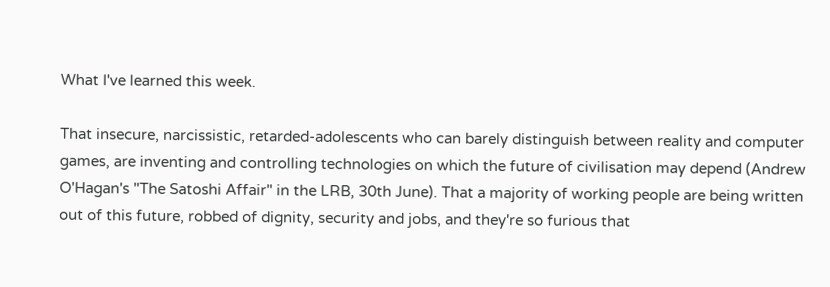What I've learned this week.

That insecure, narcissistic, retarded-adolescents who can barely distinguish between reality and computer games, are inventing and controlling technologies on which the future of civilisation may depend (Andrew O'Hagan's "The Satoshi Affair" in the LRB, 30th June). That a majority of working people are being written out of this future, robbed of dignity, security and jobs, and they're so furious that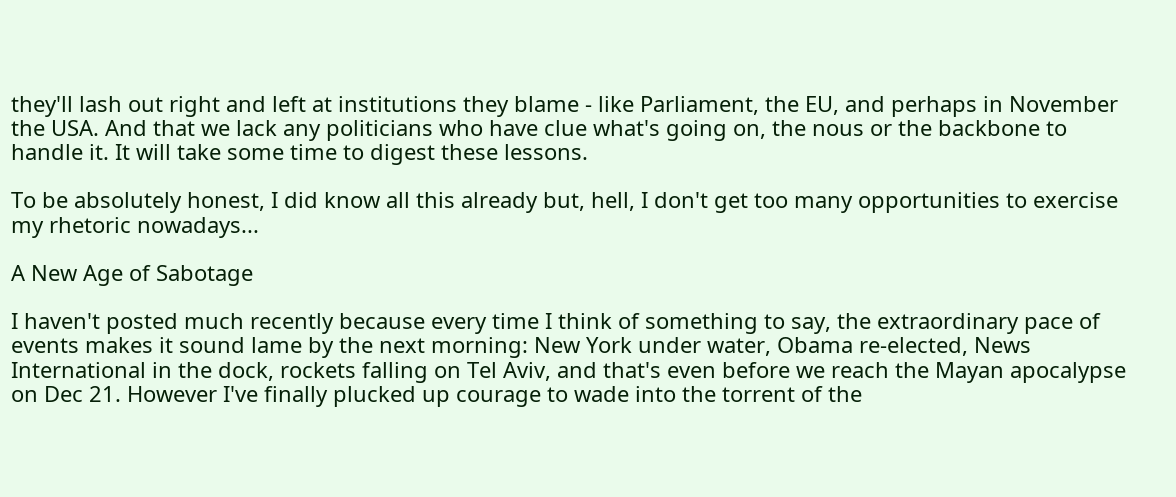they'll lash out right and left at institutions they blame - like Parliament, the EU, and perhaps in November the USA. And that we lack any politicians who have clue what's going on, the nous or the backbone to handle it. It will take some time to digest these lessons.

To be absolutely honest, I did know all this already but, hell, I don't get too many opportunities to exercise my rhetoric nowadays...

A New Age of Sabotage

I haven't posted much recently because every time I think of something to say, the extraordinary pace of events makes it sound lame by the next morning: New York under water, Obama re-elected, News International in the dock, rockets falling on Tel Aviv, and that's even before we reach the Mayan apocalypse on Dec 21. However I've finally plucked up courage to wade into the torrent of the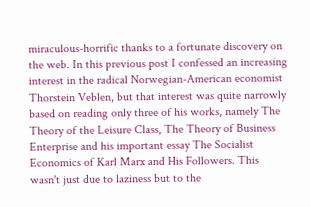miraculous-horrific thanks to a fortunate discovery on the web. In this previous post I confessed an increasing interest in the radical Norwegian-American economist Thorstein Veblen, but that interest was quite narrowly based on reading only three of his works, namely The Theory of the Leisure Class, The Theory of Business Enterprise and his important essay The Socialist Economics of Karl Marx and His Followers. This wasn't just due to laziness but to the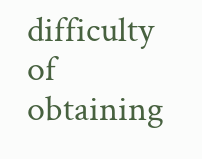difficulty of obtaining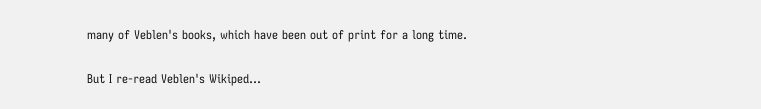many of Veblen's books, which have been out of print for a long time.

But I re-read Veblen's Wikiped…